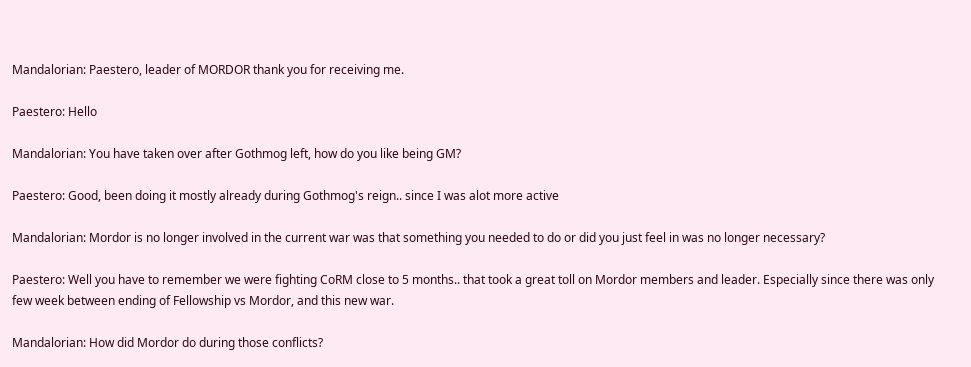Mandalorian: Paestero, leader of MORDOR thank you for receiving me.

Paestero: Hello

Mandalorian: You have taken over after Gothmog left, how do you like being GM?

Paestero: Good, been doing it mostly already during Gothmog's reign.. since I was alot more active

Mandalorian: Mordor is no longer involved in the current war was that something you needed to do or did you just feel in was no longer necessary?

Paestero: Well you have to remember we were fighting CoRM close to 5 months.. that took a great toll on Mordor members and leader. Especially since there was only few week between ending of Fellowship vs Mordor, and this new war.

Mandalorian: How did Mordor do during those conflicts?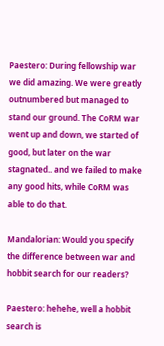Paestero: During fellowship war we did amazing. We were greatly outnumbered but managed to stand our ground. The CoRM war went up and down, we started of good, but later on the war stagnated.. and we failed to make any good hits, while CoRM was able to do that.

Mandalorian: Would you specify the difference between war and hobbit search for our readers?

Paestero: hehehe, well a hobbit search is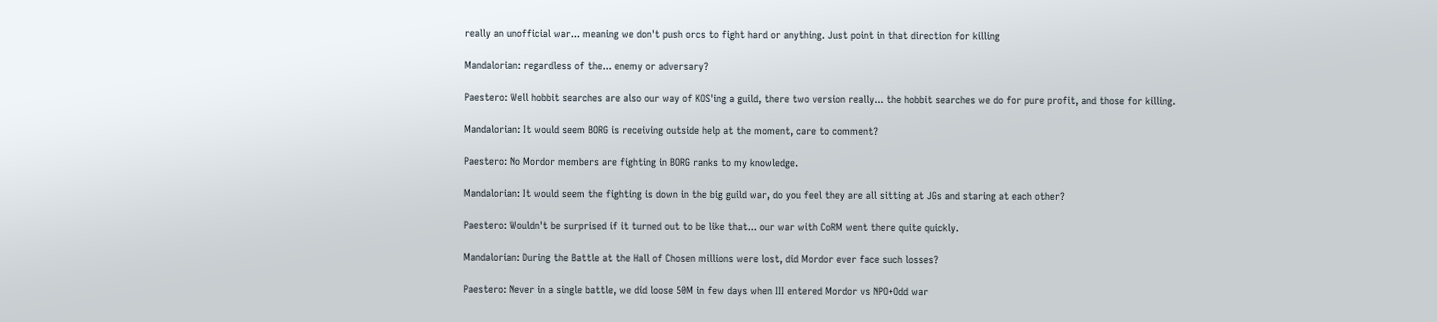really an unofficial war... meaning we don't push orcs to fight hard or anything. Just point in that direction for killing

Mandalorian: regardless of the... enemy or adversary?

Paestero: Well hobbit searches are also our way of KOS'ing a guild, there two version really... the hobbit searches we do for pure profit, and those for killing.

Mandalorian: It would seem BORG is receiving outside help at the moment, care to comment?

Paestero: No Mordor members are fighting in BORG ranks to my knowledge.

Mandalorian: It would seem the fighting is down in the big guild war, do you feel they are all sitting at JGs and staring at each other?

Paestero: Wouldn't be surprised if it turned out to be like that... our war with CoRM went there quite quickly.

Mandalorian: During the Battle at the Hall of Chosen millions were lost, did Mordor ever face such losses?

Paestero: Never in a single battle, we did loose 50M in few days when III entered Mordor vs NPO+Odd war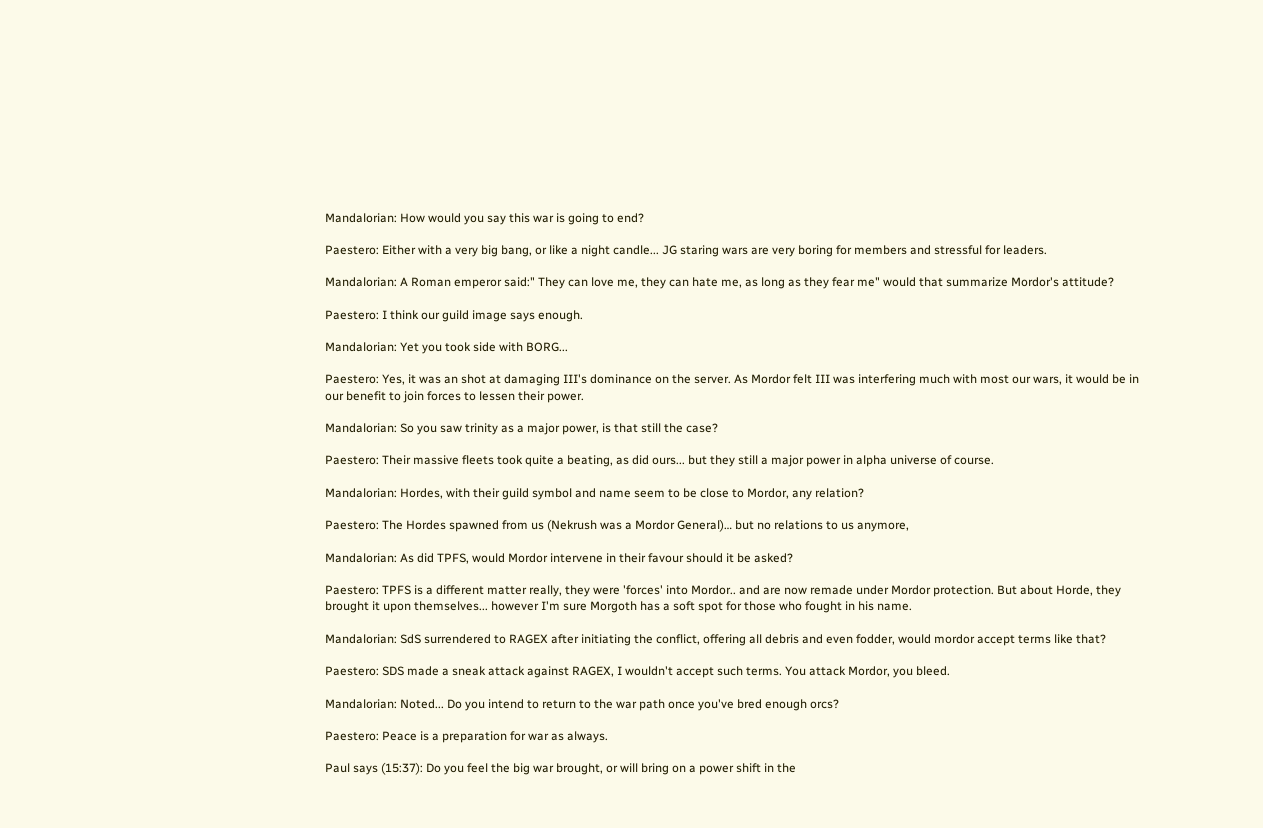Mandalorian: How would you say this war is going to end?

Paestero: Either with a very big bang, or like a night candle... JG staring wars are very boring for members and stressful for leaders.

Mandalorian: A Roman emperor said:" They can love me, they can hate me, as long as they fear me" would that summarize Mordor's attitude?

Paestero: I think our guild image says enough.

Mandalorian: Yet you took side with BORG...

Paestero: Yes, it was an shot at damaging III's dominance on the server. As Mordor felt III was interfering much with most our wars, it would be in our benefit to join forces to lessen their power.

Mandalorian: So you saw trinity as a major power, is that still the case?

Paestero: Their massive fleets took quite a beating, as did ours... but they still a major power in alpha universe of course.

Mandalorian: Hordes, with their guild symbol and name seem to be close to Mordor, any relation?

Paestero: The Hordes spawned from us (Nekrush was a Mordor General)… but no relations to us anymore,

Mandalorian: As did TPFS, would Mordor intervene in their favour should it be asked?

Paestero: TPFS is a different matter really, they were 'forces' into Mordor.. and are now remade under Mordor protection. But about Horde, they brought it upon themselves... however I'm sure Morgoth has a soft spot for those who fought in his name.

Mandalorian: SdS surrendered to RAGEX after initiating the conflict, offering all debris and even fodder, would mordor accept terms like that?

Paestero: SDS made a sneak attack against RAGEX, I wouldn't accept such terms. You attack Mordor, you bleed.

Mandalorian: Noted... Do you intend to return to the war path once you've bred enough orcs?

Paestero: Peace is a preparation for war as always.

Paul says (15:37): Do you feel the big war brought, or will bring on a power shift in the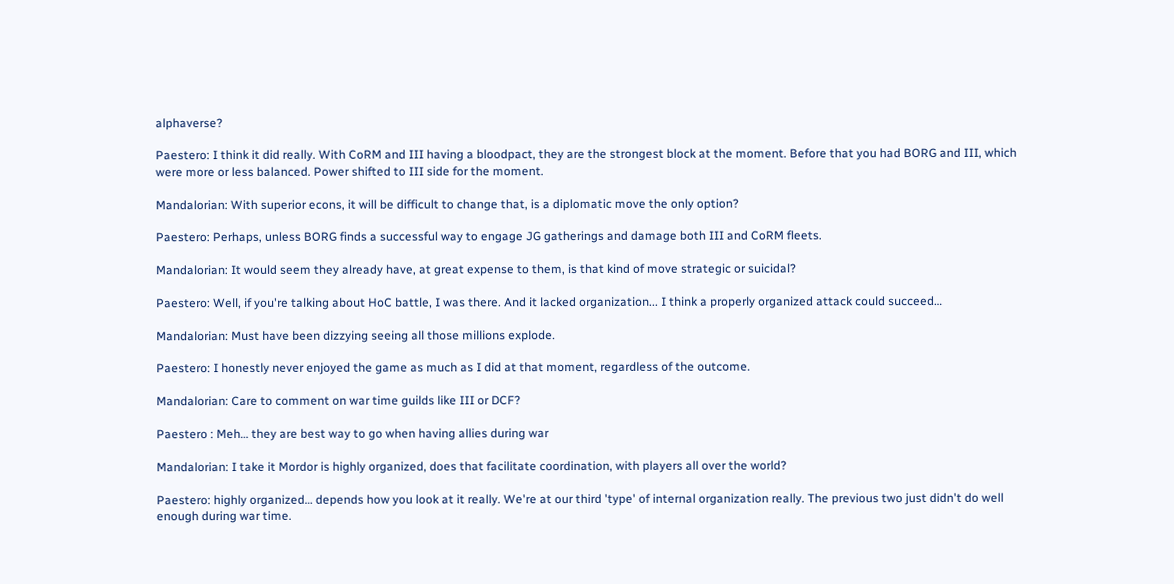alphaverse?

Paestero: I think it did really. With CoRM and III having a bloodpact, they are the strongest block at the moment. Before that you had BORG and III, which were more or less balanced. Power shifted to III side for the moment.

Mandalorian: With superior econs, it will be difficult to change that, is a diplomatic move the only option?

Paestero: Perhaps, unless BORG finds a successful way to engage JG gatherings and damage both III and CoRM fleets.

Mandalorian: It would seem they already have, at great expense to them, is that kind of move strategic or suicidal?

Paestero: Well, if you're talking about HoC battle, I was there. And it lacked organization... I think a properly organized attack could succeed…

Mandalorian: Must have been dizzying seeing all those millions explode.

Paestero: I honestly never enjoyed the game as much as I did at that moment, regardless of the outcome.

Mandalorian: Care to comment on war time guilds like III or DCF?

Paestero : Meh… they are best way to go when having allies during war

Mandalorian: I take it Mordor is highly organized, does that facilitate coordination, with players all over the world?

Paestero: highly organized… depends how you look at it really. We're at our third 'type' of internal organization really. The previous two just didn't do well enough during war time.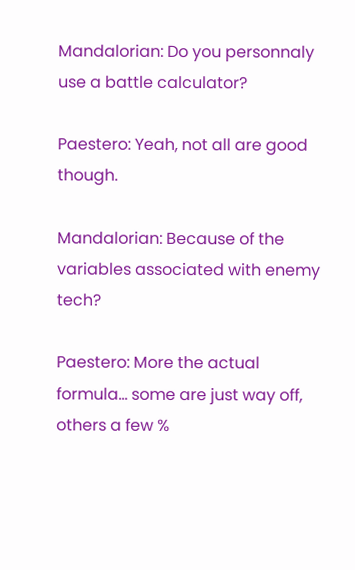Mandalorian: Do you personnaly use a battle calculator?

Paestero: Yeah, not all are good though.

Mandalorian: Because of the variables associated with enemy tech?

Paestero: More the actual formula… some are just way off, others a few %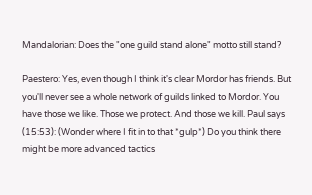Mandalorian: Does the "one guild stand alone" motto still stand?

Paestero: Yes, even though I think it's clear Mordor has friends. But you'll never see a whole network of guilds linked to Mordor. You have those we like. Those we protect. And those we kill. Paul says (15:53): (Wonder where I fit in to that *gulp*) Do you think there might be more advanced tactics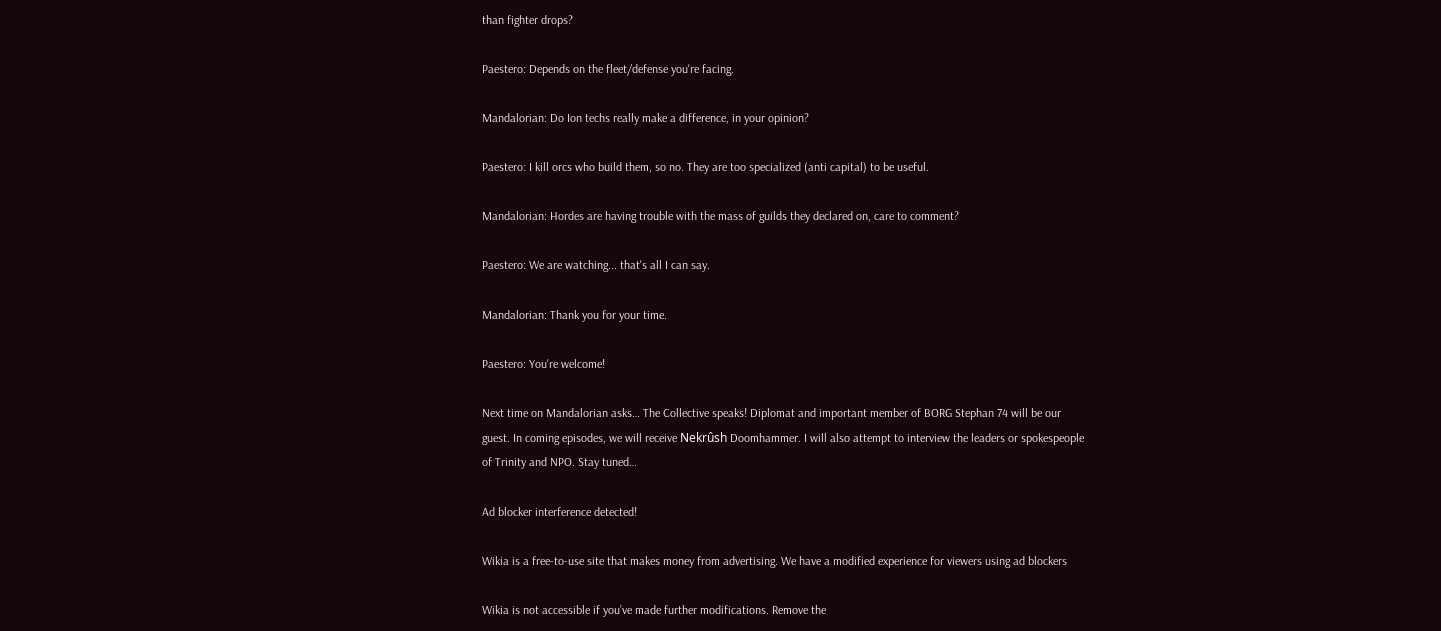than fighter drops?

Paestero: Depends on the fleet/defense you're facing.

Mandalorian: Do Ion techs really make a difference, in your opinion?

Paestero: I kill orcs who build them, so no. They are too specialized (anti capital) to be useful.

Mandalorian: Hordes are having trouble with the mass of guilds they declared on, care to comment?

Paestero: We are watching... that's all I can say.

Mandalorian: Thank you for your time.

Paestero: You're welcome!

Next time on Mandalorian asks… The Collective speaks! Diplomat and important member of BORG Stephan 74 will be our guest. In coming episodes, we will receive Nekrûsh Doomhammer. I will also attempt to interview the leaders or spokespeople of Trinity and NPO. Stay tuned…

Ad blocker interference detected!

Wikia is a free-to-use site that makes money from advertising. We have a modified experience for viewers using ad blockers

Wikia is not accessible if you’ve made further modifications. Remove the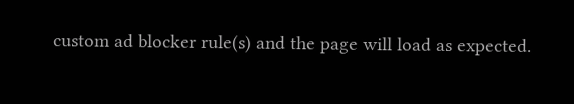custom ad blocker rule(s) and the page will load as expected.